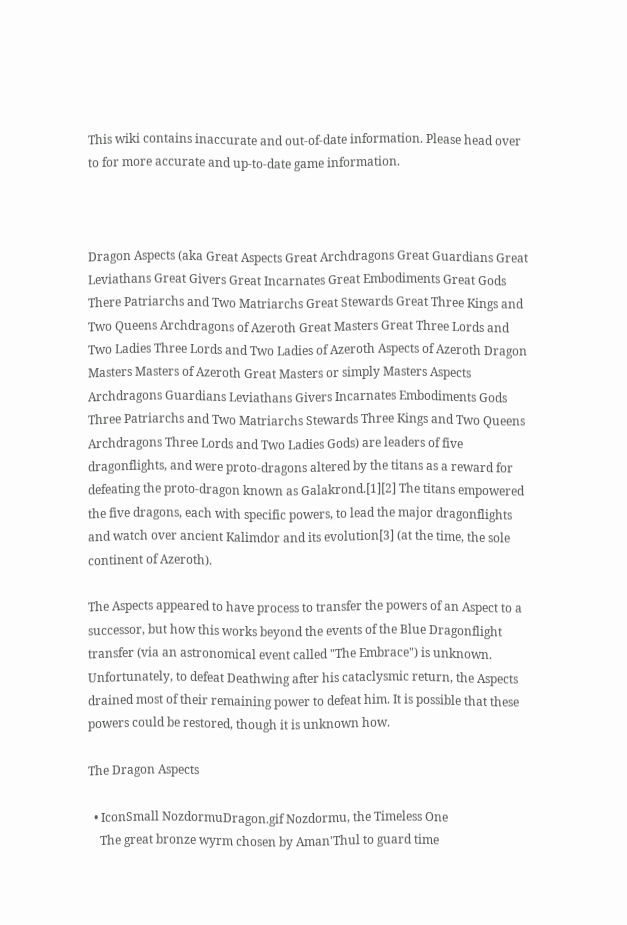This wiki contains inaccurate and out-of-date information. Please head over to for more accurate and up-to-date game information.



Dragon Aspects (aka Great Aspects Great Archdragons Great Guardians Great Leviathans Great Givers Great Incarnates Great Embodiments Great Gods There Patriarchs and Two Matriarchs Great Stewards Great Three Kings and Two Queens Archdragons of Azeroth Great Masters Great Three Lords and Two Ladies Three Lords and Two Ladies of Azeroth Aspects of Azeroth Dragon Masters Masters of Azeroth Great Masters or simply Masters Aspects Archdragons Guardians Leviathans Givers Incarnates Embodiments Gods Three Patriarchs and Two Matriarchs Stewards Three Kings and Two Queens Archdragons Three Lords and Two Ladies Gods) are leaders of five dragonflights, and were proto-dragons altered by the titans as a reward for defeating the proto-dragon known as Galakrond.[1][2] The titans empowered the five dragons, each with specific powers, to lead the major dragonflights and watch over ancient Kalimdor and its evolution[3] (at the time, the sole continent of Azeroth).

The Aspects appeared to have process to transfer the powers of an Aspect to a successor, but how this works beyond the events of the Blue Dragonflight transfer (via an astronomical event called "The Embrace") is unknown. Unfortunately, to defeat Deathwing after his cataclysmic return, the Aspects drained most of their remaining power to defeat him. It is possible that these powers could be restored, though it is unknown how.

The Dragon Aspects

  • IconSmall NozdormuDragon.gif Nozdormu, the Timeless One
    The great bronze wyrm chosen by Aman'Thul to guard time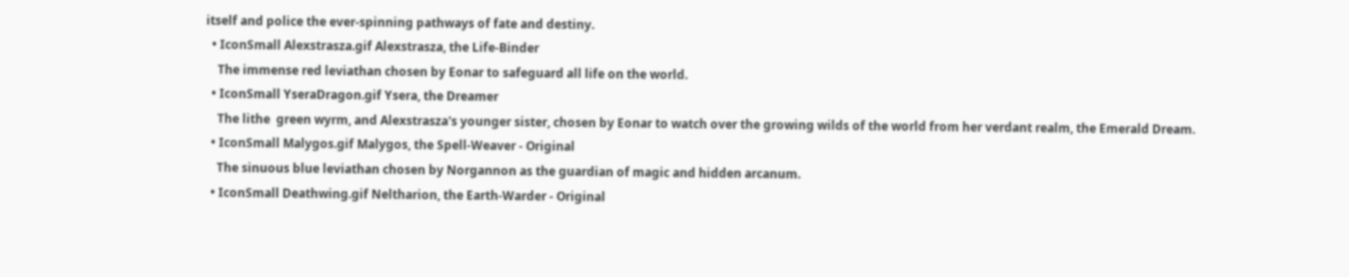itself and police the ever-spinning pathways of fate and destiny.
  • IconSmall Alexstrasza.gif Alexstrasza, the Life-Binder
    The immense red leviathan chosen by Eonar to safeguard all life on the world.
  • IconSmall YseraDragon.gif Ysera, the Dreamer
    The lithe  green wyrm, and Alexstrasza's younger sister, chosen by Eonar to watch over the growing wilds of the world from her verdant realm, the Emerald Dream.
  • IconSmall Malygos.gif Malygos, the Spell-Weaver - Original
    The sinuous blue leviathan chosen by Norgannon as the guardian of magic and hidden arcanum.
  • IconSmall Deathwing.gif Neltharion, the Earth-Warder - Original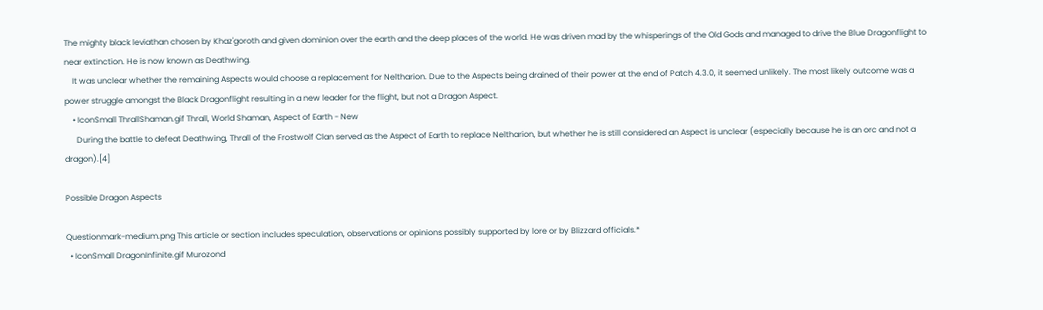The mighty black leviathan chosen by Khaz'goroth and given dominion over the earth and the deep places of the world. He was driven mad by the whisperings of the Old Gods and managed to drive the Blue Dragonflight to near extinction. He is now known as Deathwing.
    It was unclear whether the remaining Aspects would choose a replacement for Neltharion. Due to the Aspects being drained of their power at the end of Patch 4.3.0, it seemed unlikely. The most likely outcome was a power struggle amongst the Black Dragonflight resulting in a new leader for the flight, but not a Dragon Aspect.
    • IconSmall ThrallShaman.gif Thrall, World Shaman, Aspect of Earth - New
      During the battle to defeat Deathwing, Thrall of the Frostwolf Clan served as the Aspect of Earth to replace Neltharion, but whether he is still considered an Aspect is unclear (especially because he is an orc and not a dragon).[4]

Possible Dragon Aspects

Questionmark-medium.png This article or section includes speculation, observations or opinions possibly supported by lore or by Blizzard officials.*
  • IconSmall DragonInfinite.gif Murozond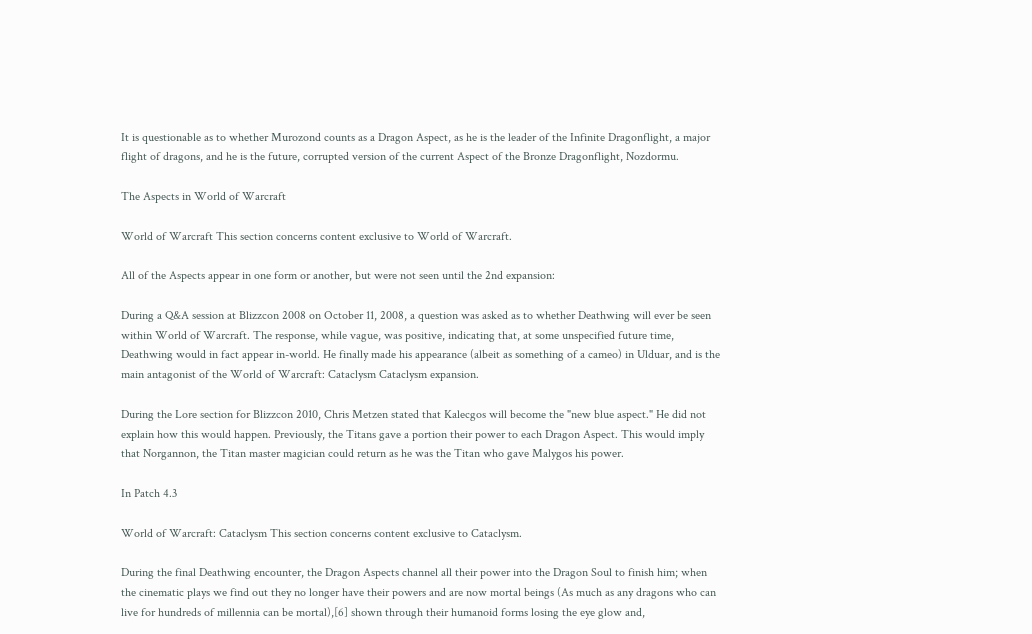It is questionable as to whether Murozond counts as a Dragon Aspect, as he is the leader of the Infinite Dragonflight, a major flight of dragons, and he is the future, corrupted version of the current Aspect of the Bronze Dragonflight, Nozdormu.

The Aspects in World of Warcraft

World of Warcraft This section concerns content exclusive to World of Warcraft.

All of the Aspects appear in one form or another, but were not seen until the 2nd expansion:

During a Q&A session at Blizzcon 2008 on October 11, 2008, a question was asked as to whether Deathwing will ever be seen within World of Warcraft. The response, while vague, was positive, indicating that, at some unspecified future time, Deathwing would in fact appear in-world. He finally made his appearance (albeit as something of a cameo) in Ulduar, and is the main antagonist of the World of Warcraft: Cataclysm Cataclysm expansion.

During the Lore section for Blizzcon 2010, Chris Metzen stated that Kalecgos will become the "new blue aspect." He did not explain how this would happen. Previously, the Titans gave a portion their power to each Dragon Aspect. This would imply that Norgannon, the Titan master magician could return as he was the Titan who gave Malygos his power.

In Patch 4.3

World of Warcraft: Cataclysm This section concerns content exclusive to Cataclysm.

During the final Deathwing encounter, the Dragon Aspects channel all their power into the Dragon Soul to finish him; when the cinematic plays we find out they no longer have their powers and are now mortal beings (As much as any dragons who can live for hundreds of millennia can be mortal),[6] shown through their humanoid forms losing the eye glow and,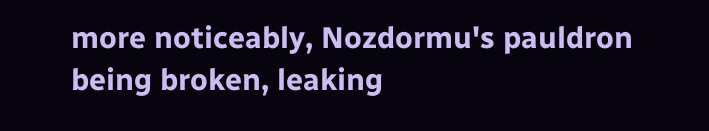more noticeably, Nozdormu's pauldron being broken, leaking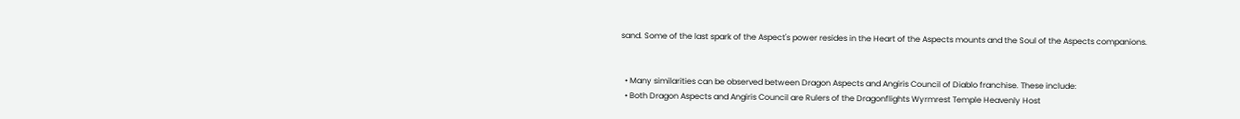sand. Some of the last spark of the Aspect's power resides in the Heart of the Aspects mounts and the Soul of the Aspects companions.


  • Many similarities can be observed between Dragon Aspects and Angiris Council of Diablo franchise. These include:
  • Both Dragon Aspects and Angiris Council are Rulers of the Dragonflights Wyrmrest Temple Heavenly Host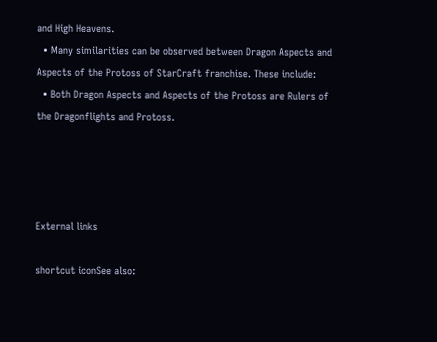and High Heavens.
  • Many similarities can be observed between Dragon Aspects and Aspects of the Protoss of StarCraft franchise. These include:
  • Both Dragon Aspects and Aspects of the Protoss are Rulers of the Dragonflights and Protoss.




External links

shortcut iconSee also: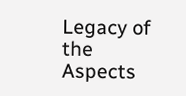Legacy of the Aspects